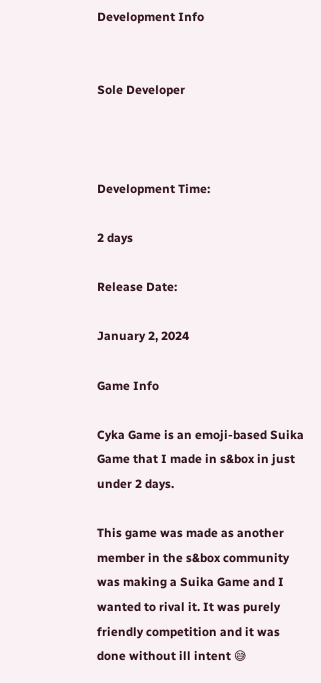Development Info


Sole Developer



Development Time:

2 days

Release Date:

January 2, 2024

Game Info

Cyka Game is an emoji-based Suika Game that I made in s&box in just under 2 days.

This game was made as another member in the s&box community was making a Suika Game and I wanted to rival it. It was purely friendly competition and it was done without ill intent 😅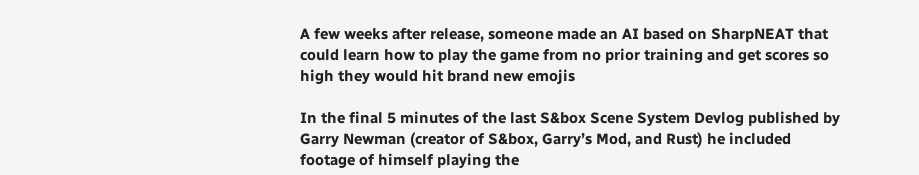A few weeks after release, someone made an AI based on SharpNEAT that could learn how to play the game from no prior training and get scores so high they would hit brand new emojis

In the final 5 minutes of the last S&box Scene System Devlog published by Garry Newman (creator of S&box, Garry’s Mod, and Rust) he included footage of himself playing the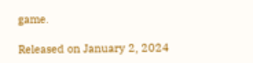game.

Released on January 2, 2024